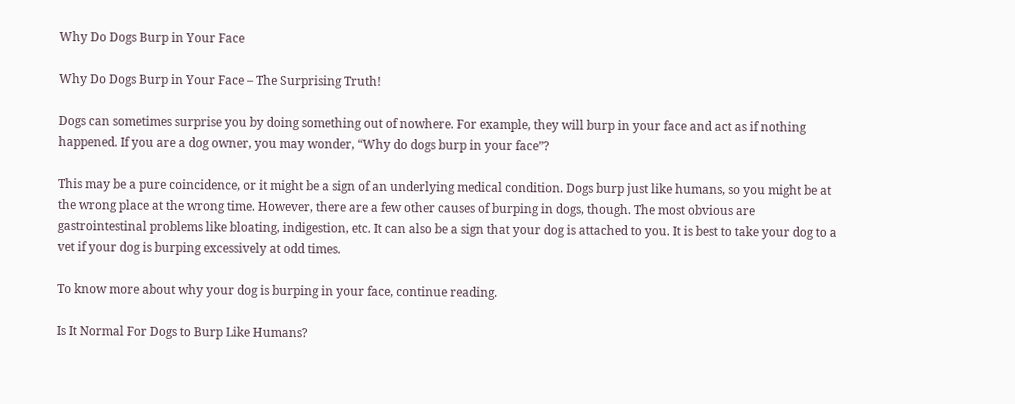Why Do Dogs Burp in Your Face

Why Do Dogs Burp in Your Face – The Surprising Truth!

Dogs can sometimes surprise you by doing something out of nowhere. For example, they will burp in your face and act as if nothing happened. If you are a dog owner, you may wonder, “Why do dogs burp in your face”?

This may be a pure coincidence, or it might be a sign of an underlying medical condition. Dogs burp just like humans, so you might be at the wrong place at the wrong time. However, there are a few other causes of burping in dogs, though. The most obvious are gastrointestinal problems like bloating, indigestion, etc. It can also be a sign that your dog is attached to you. It is best to take your dog to a vet if your dog is burping excessively at odd times.

To know more about why your dog is burping in your face, continue reading.

Is It Normal For Dogs to Burp Like Humans?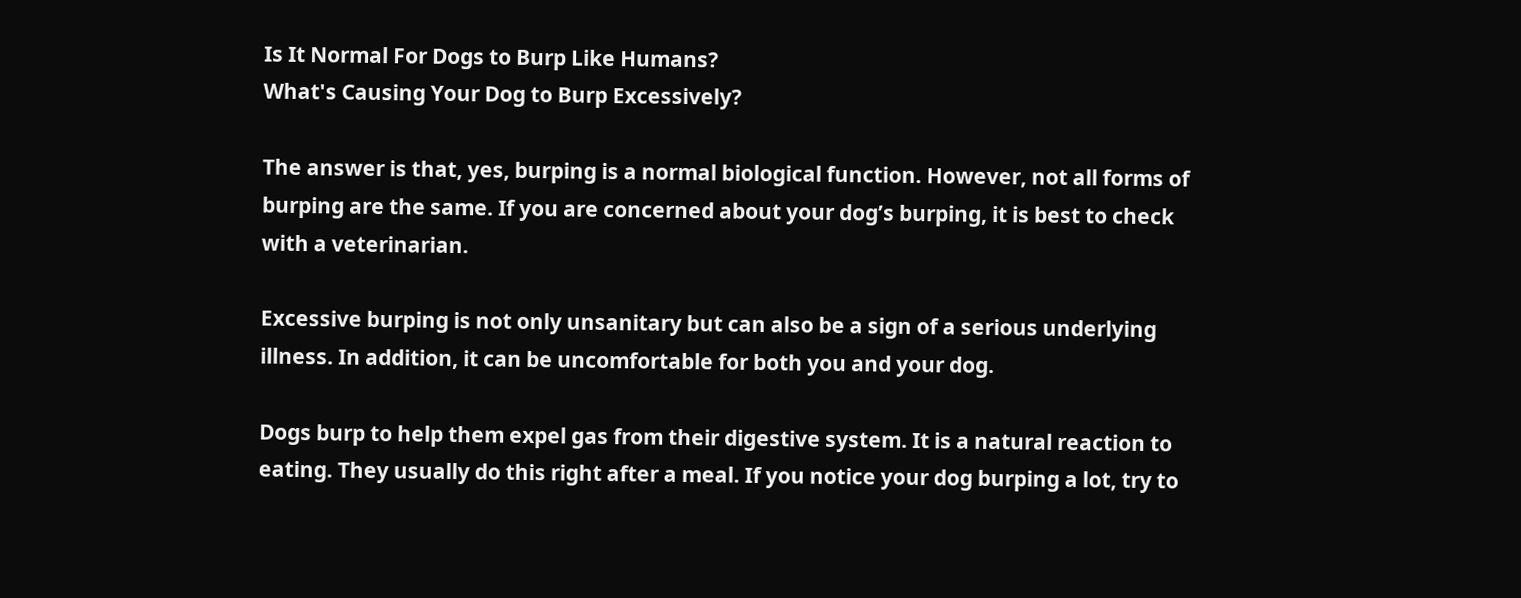Is It Normal For Dogs to Burp Like Humans?
What's Causing Your Dog to Burp Excessively?

The answer is that, yes, burping is a normal biological function. However, not all forms of burping are the same. If you are concerned about your dog’s burping, it is best to check with a veterinarian.

Excessive burping is not only unsanitary but can also be a sign of a serious underlying illness. In addition, it can be uncomfortable for both you and your dog.

Dogs burp to help them expel gas from their digestive system. It is a natural reaction to eating. They usually do this right after a meal. If you notice your dog burping a lot, try to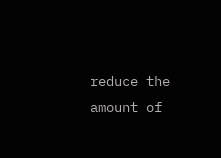reduce the amount of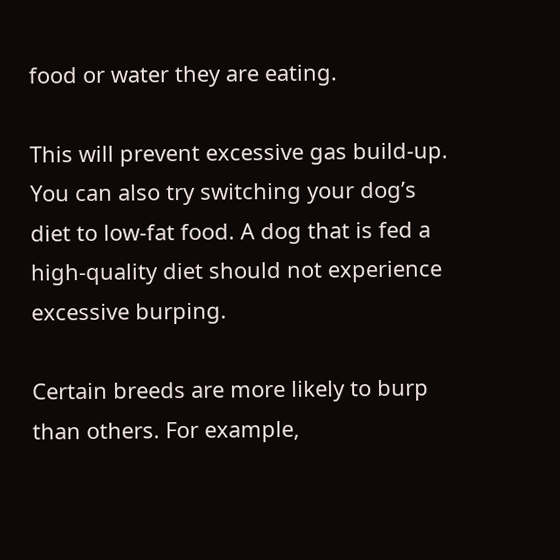food or water they are eating.

This will prevent excessive gas build-up. You can also try switching your dog’s diet to low-fat food. A dog that is fed a high-quality diet should not experience excessive burping.

Certain breeds are more likely to burp than others. For example,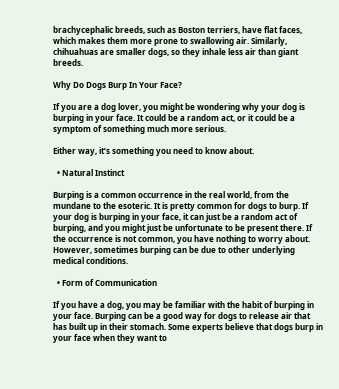brachycephalic breeds, such as Boston terriers, have flat faces, which makes them more prone to swallowing air. Similarly, chihuahuas are smaller dogs, so they inhale less air than giant breeds.

Why Do Dogs Burp In Your Face?

If you are a dog lover, you might be wondering why your dog is burping in your face. It could be a random act, or it could be a symptom of something much more serious.

Either way, it’s something you need to know about.

  • Natural Instinct

Burping is a common occurrence in the real world, from the mundane to the esoteric. It is pretty common for dogs to burp. If your dog is burping in your face, it can just be a random act of burping, and you might just be unfortunate to be present there. If the occurrence is not common, you have nothing to worry about. However, sometimes burping can be due to other underlying medical conditions.

  • Form of Communication

If you have a dog, you may be familiar with the habit of burping in your face. Burping can be a good way for dogs to release air that has built up in their stomach. Some experts believe that dogs burp in your face when they want to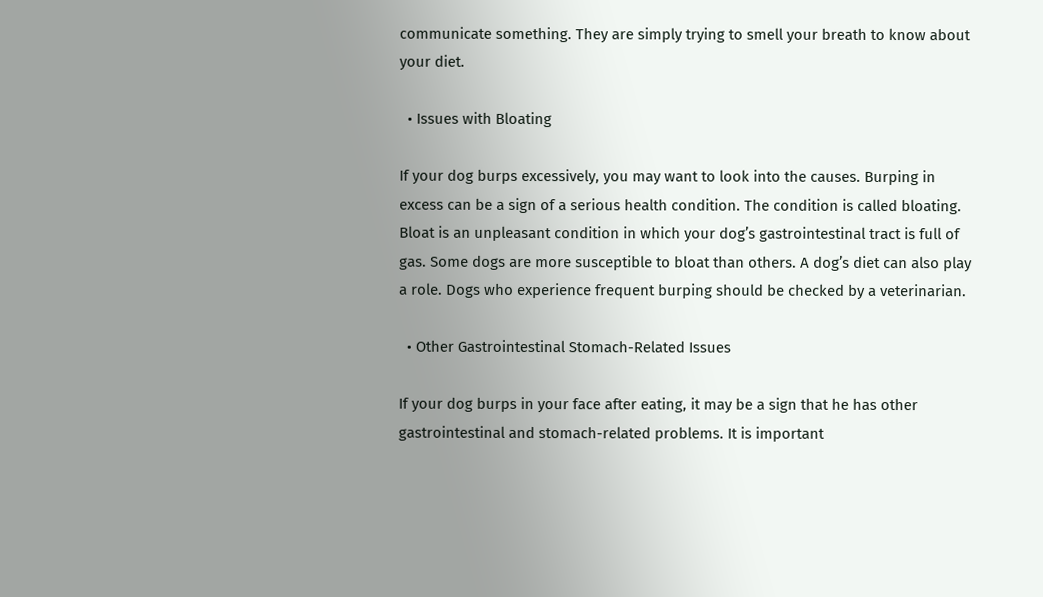communicate something. They are simply trying to smell your breath to know about your diet.

  • Issues with Bloating

If your dog burps excessively, you may want to look into the causes. Burping in excess can be a sign of a serious health condition. The condition is called bloating. Bloat is an unpleasant condition in which your dog’s gastrointestinal tract is full of gas. Some dogs are more susceptible to bloat than others. A dog’s diet can also play a role. Dogs who experience frequent burping should be checked by a veterinarian.

  • Other Gastrointestinal Stomach-Related Issues

If your dog burps in your face after eating, it may be a sign that he has other gastrointestinal and stomach-related problems. It is important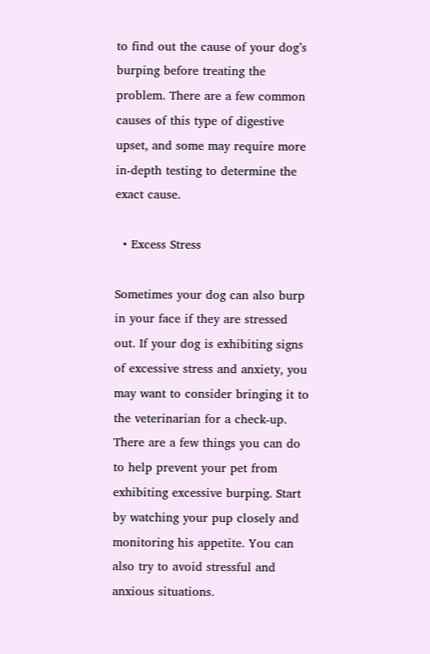to find out the cause of your dog’s burping before treating the problem. There are a few common causes of this type of digestive upset, and some may require more in-depth testing to determine the exact cause.

  • Excess Stress

Sometimes your dog can also burp in your face if they are stressed out. If your dog is exhibiting signs of excessive stress and anxiety, you may want to consider bringing it to the veterinarian for a check-up. There are a few things you can do to help prevent your pet from exhibiting excessive burping. Start by watching your pup closely and monitoring his appetite. You can also try to avoid stressful and anxious situations.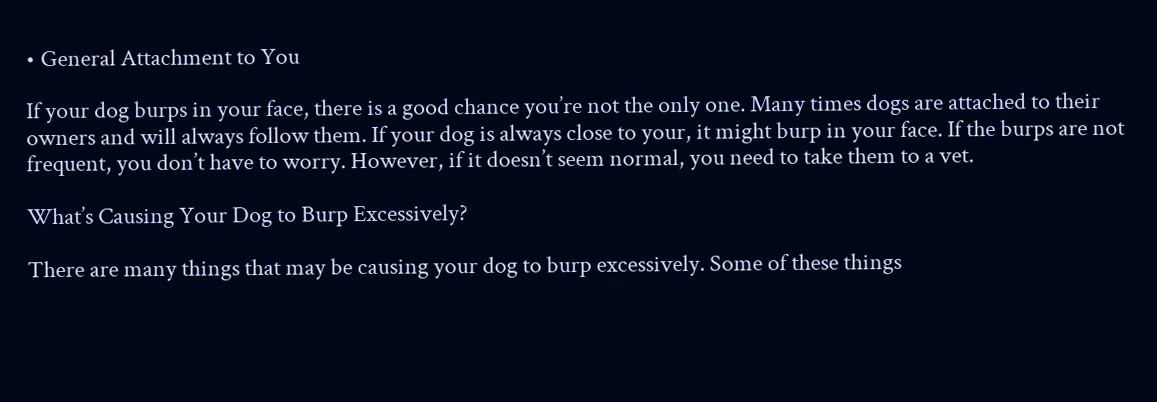• General Attachment to You

If your dog burps in your face, there is a good chance you’re not the only one. Many times dogs are attached to their owners and will always follow them. If your dog is always close to your, it might burp in your face. If the burps are not frequent, you don’t have to worry. However, if it doesn’t seem normal, you need to take them to a vet.

What’s Causing Your Dog to Burp Excessively?

There are many things that may be causing your dog to burp excessively. Some of these things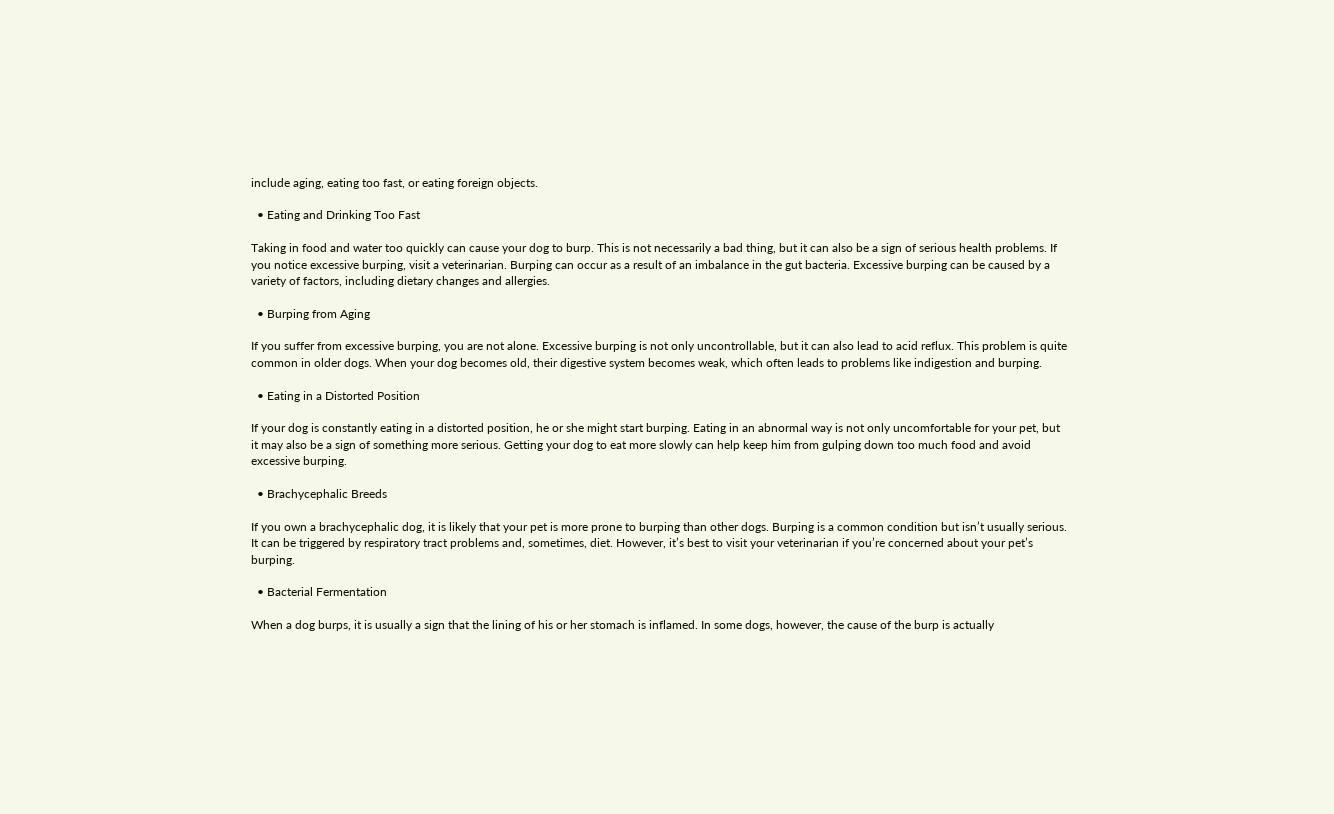include aging, eating too fast, or eating foreign objects.

  • Eating and Drinking Too Fast

Taking in food and water too quickly can cause your dog to burp. This is not necessarily a bad thing, but it can also be a sign of serious health problems. If you notice excessive burping, visit a veterinarian. Burping can occur as a result of an imbalance in the gut bacteria. Excessive burping can be caused by a variety of factors, including dietary changes and allergies.

  • Burping from Aging

If you suffer from excessive burping, you are not alone. Excessive burping is not only uncontrollable, but it can also lead to acid reflux. This problem is quite common in older dogs. When your dog becomes old, their digestive system becomes weak, which often leads to problems like indigestion and burping.

  • Eating in a Distorted Position

If your dog is constantly eating in a distorted position, he or she might start burping. Eating in an abnormal way is not only uncomfortable for your pet, but it may also be a sign of something more serious. Getting your dog to eat more slowly can help keep him from gulping down too much food and avoid excessive burping.

  • Brachycephalic Breeds

If you own a brachycephalic dog, it is likely that your pet is more prone to burping than other dogs. Burping is a common condition but isn’t usually serious. It can be triggered by respiratory tract problems and, sometimes, diet. However, it’s best to visit your veterinarian if you’re concerned about your pet’s burping.

  • Bacterial Fermentation

When a dog burps, it is usually a sign that the lining of his or her stomach is inflamed. In some dogs, however, the cause of the burp is actually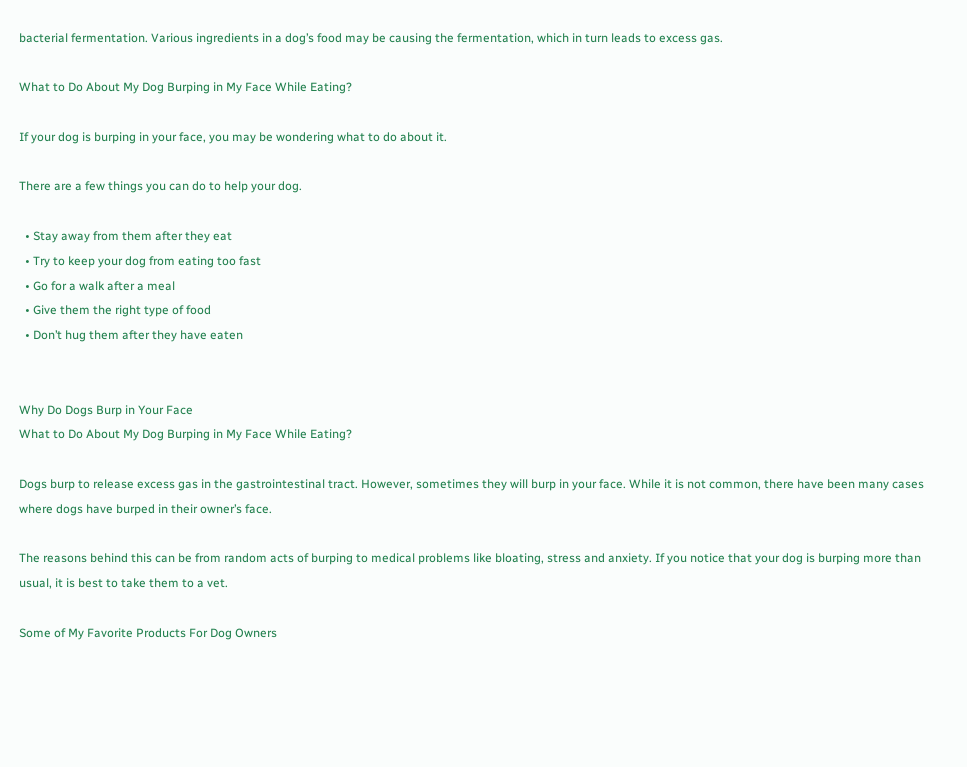bacterial fermentation. Various ingredients in a dog’s food may be causing the fermentation, which in turn leads to excess gas.

What to Do About My Dog Burping in My Face While Eating?

If your dog is burping in your face, you may be wondering what to do about it.

There are a few things you can do to help your dog.

  • Stay away from them after they eat
  • Try to keep your dog from eating too fast
  • Go for a walk after a meal
  • Give them the right type of food
  • Don’t hug them after they have eaten


Why Do Dogs Burp in Your Face
What to Do About My Dog Burping in My Face While Eating?

Dogs burp to release excess gas in the gastrointestinal tract. However, sometimes they will burp in your face. While it is not common, there have been many cases where dogs have burped in their owner’s face.

The reasons behind this can be from random acts of burping to medical problems like bloating, stress and anxiety. If you notice that your dog is burping more than usual, it is best to take them to a vet.

Some of My Favorite Products For Dog Owners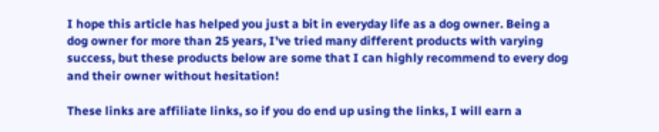I hope this article has helped you just a bit in everyday life as a dog owner. Being a dog owner for more than 25 years, I’ve tried many different products with varying success, but these products below are some that I can highly recommend to every dog and their owner without hesitation!

These links are affiliate links, so if you do end up using the links, I will earn a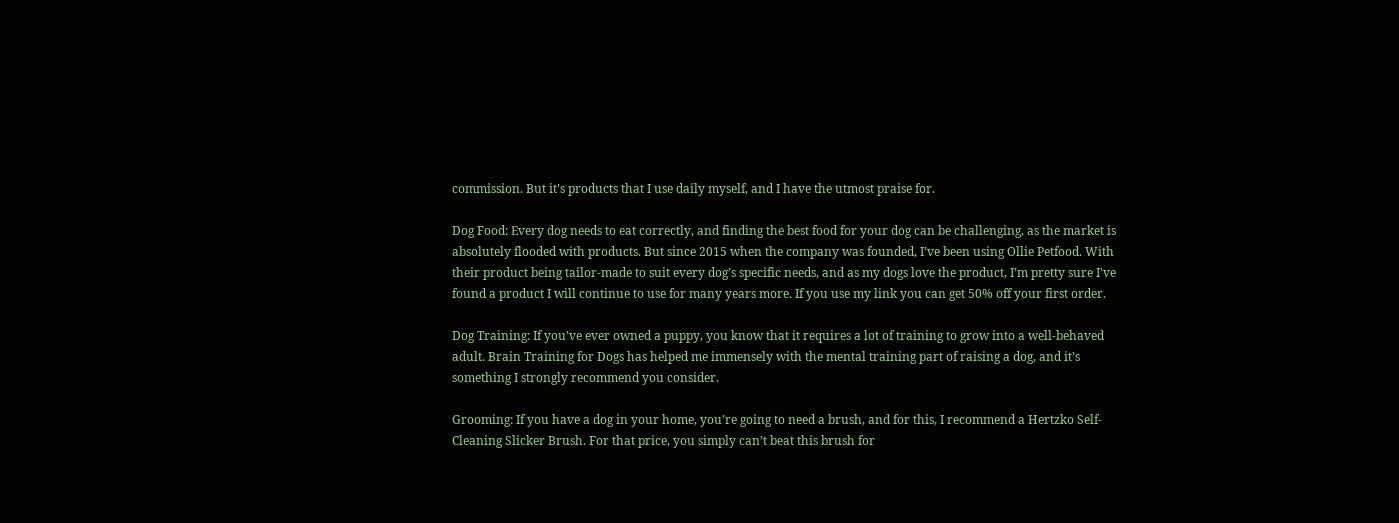commission. But it’s products that I use daily myself, and I have the utmost praise for.

Dog Food: Every dog needs to eat correctly, and finding the best food for your dog can be challenging, as the market is absolutely flooded with products. But since 2015 when the company was founded, I’ve been using Ollie Petfood. With their product being tailor-made to suit every dog’s specific needs, and as my dogs love the product, I’m pretty sure I’ve found a product I will continue to use for many years more. If you use my link you can get 50% off your first order.

Dog Training: If you’ve ever owned a puppy, you know that it requires a lot of training to grow into a well-behaved adult. Brain Training for Dogs has helped me immensely with the mental training part of raising a dog, and it’s something I strongly recommend you consider.

Grooming: If you have a dog in your home, you’re going to need a brush, and for this, I recommend a Hertzko Self-Cleaning Slicker Brush. For that price, you simply can’t beat this brush for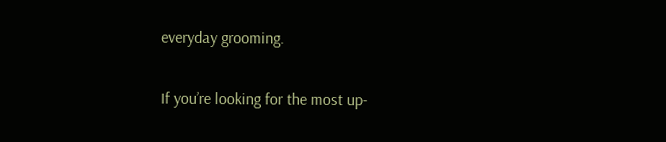everyday grooming.

If you’re looking for the most up-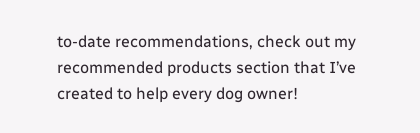to-date recommendations, check out my recommended products section that I’ve created to help every dog owner!